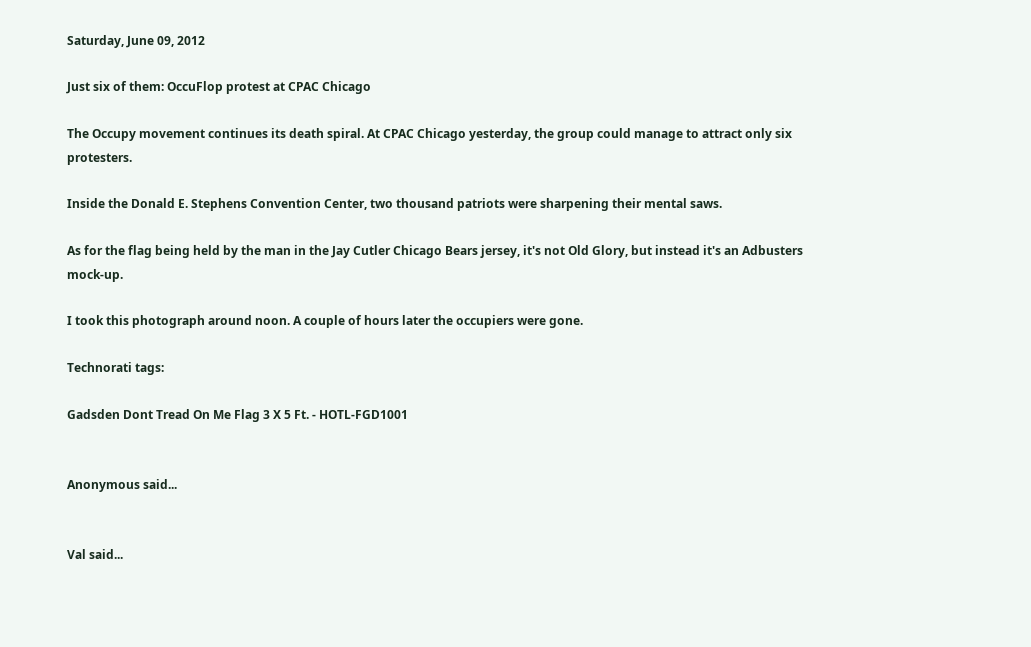Saturday, June 09, 2012

Just six of them: OccuFlop protest at CPAC Chicago

The Occupy movement continues its death spiral. At CPAC Chicago yesterday, the group could manage to attract only six protesters.

Inside the Donald E. Stephens Convention Center, two thousand patriots were sharpening their mental saws.

As for the flag being held by the man in the Jay Cutler Chicago Bears jersey, it's not Old Glory, but instead it's an Adbusters mock-up.

I took this photograph around noon. A couple of hours later the occupiers were gone.

Technorati tags:

Gadsden Dont Tread On Me Flag 3 X 5 Ft. - HOTL-FGD1001


Anonymous said...


Val said...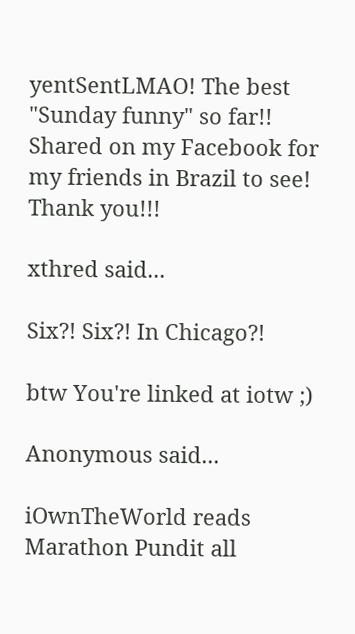yentSentLMAO! The best "Sunday funny" so far!! Shared on my Facebook for my friends in Brazil to see! Thank you!!!

xthred said...

Six?! Six?! In Chicago?!

btw You're linked at iotw ;)

Anonymous said...

iOwnTheWorld reads Marathon Pundit all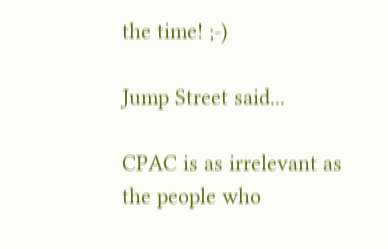the time! ;-)

Jump Street said...

CPAC is as irrelevant as the people who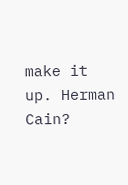make it up. Herman Cain?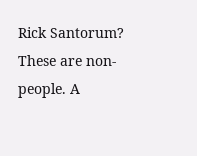Rick Santorum? These are non-people. A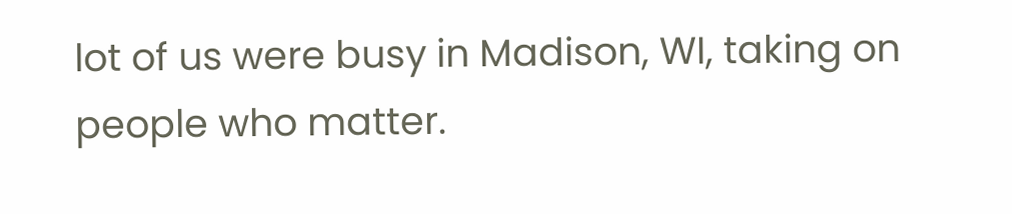lot of us were busy in Madison, WI, taking on people who matter.